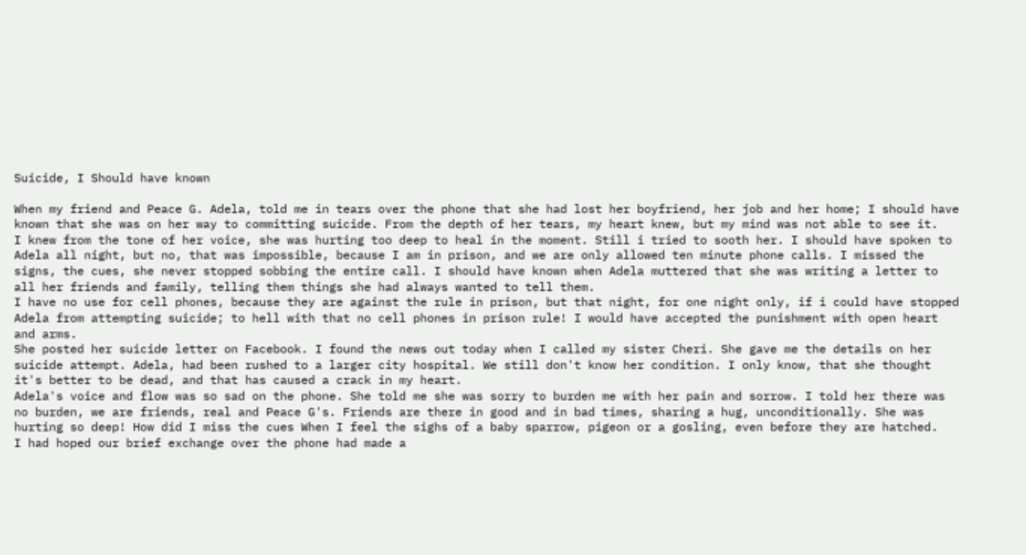Suicide, I Should have known

When my friend and Peace G. Adela, told me in tears over the phone that she had lost her boyfriend, her job and her home; I should have known that she was on her way to committing suicide. From the depth of her tears, my heart knew, but my mind was not able to see it.
I knew from the tone of her voice, she was hurting too deep to heal in the moment. Still i tried to sooth her. I should have spoken to Adela all night, but no, that was impossible, because I am in prison, and we are only allowed ten minute phone calls. I missed the signs, the cues, she never stopped sobbing the entire call. I should have known when Adela muttered that she was writing a letter to all her friends and family, telling them things she had always wanted to tell them.
I have no use for cell phones, because they are against the rule in prison, but that night, for one night only, if i could have stopped Adela from attempting suicide; to hell with that no cell phones in prison rule! I would have accepted the punishment with open heart and arms.
She posted her suicide letter on Facebook. I found the news out today when I called my sister Cheri. She gave me the details on her suicide attempt. Adela, had been rushed to a larger city hospital. We still don't know her condition. I only know, that she thought it's better to be dead, and that has caused a crack in my heart.
Adela's voice and flow was so sad on the phone. She told me she was sorry to burden me with her pain and sorrow. I told her there was no burden, we are friends, real and Peace G's. Friends are there in good and in bad times, sharing a hug, unconditionally. She was hurting so deep! How did I miss the cues When I feel the sighs of a baby sparrow, pigeon or a gosling, even before they are hatched.
I had hoped our brief exchange over the phone had made a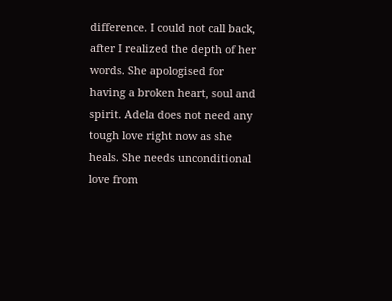difference. I could not call back, after I realized the depth of her words. She apologised for having a broken heart, soul and spirit. Adela does not need any tough love right now as she heals. She needs unconditional love from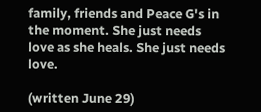family, friends and Peace G's in the moment. She just needs love as she heals. She just needs love.

(written June 29)